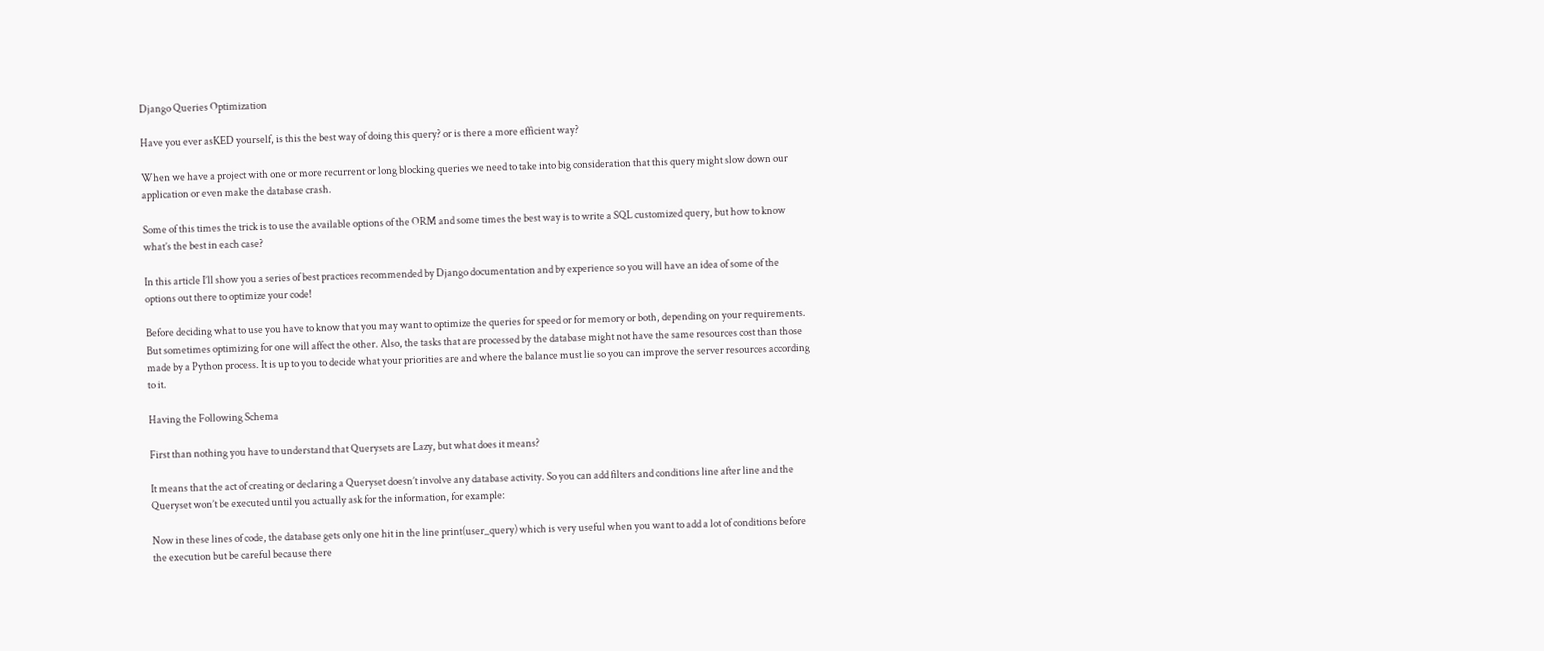Django Queries Optimization

Have you ever asKED yourself, is this the best way of doing this query? or is there a more efficient way?

When we have a project with one or more recurrent or long blocking queries we need to take into big consideration that this query might slow down our application or even make the database crash.

Some of this times the trick is to use the available options of the ORM and some times the best way is to write a SQL customized query, but how to know what’s the best in each case?

In this article I’ll show you a series of best practices recommended by Django documentation and by experience so you will have an idea of some of the options out there to optimize your code!

Before deciding what to use you have to know that you may want to optimize the queries for speed or for memory or both, depending on your requirements. But sometimes optimizing for one will affect the other. Also, the tasks that are processed by the database might not have the same resources cost than those made by a Python process. It is up to you to decide what your priorities are and where the balance must lie so you can improve the server resources according to it.

Having the Following Schema

First than nothing you have to understand that Querysets are Lazy, but what does it means?

It means that the act of creating or declaring a Queryset doesn’t involve any database activity. So you can add filters and conditions line after line and the Queryset won’t be executed until you actually ask for the information, for example:

Now in these lines of code, the database gets only one hit in the line print(user_query) which is very useful when you want to add a lot of conditions before the execution but be careful because there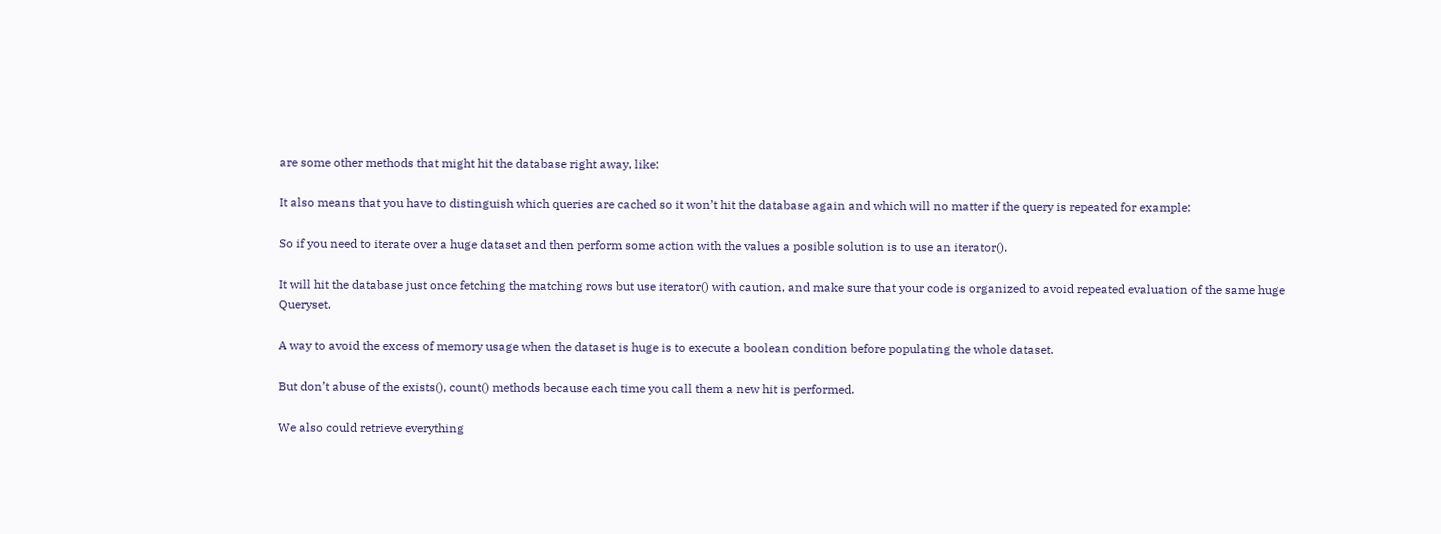are some other methods that might hit the database right away, like:

It also means that you have to distinguish which queries are cached so it won’t hit the database again and which will no matter if the query is repeated for example:

So if you need to iterate over a huge dataset and then perform some action with the values a posible solution is to use an iterator().

It will hit the database just once fetching the matching rows but use iterator() with caution, and make sure that your code is organized to avoid repeated evaluation of the same huge Queryset.

A way to avoid the excess of memory usage when the dataset is huge is to execute a boolean condition before populating the whole dataset.

But don’t abuse of the exists(), count() methods because each time you call them a new hit is performed.

We also could retrieve everything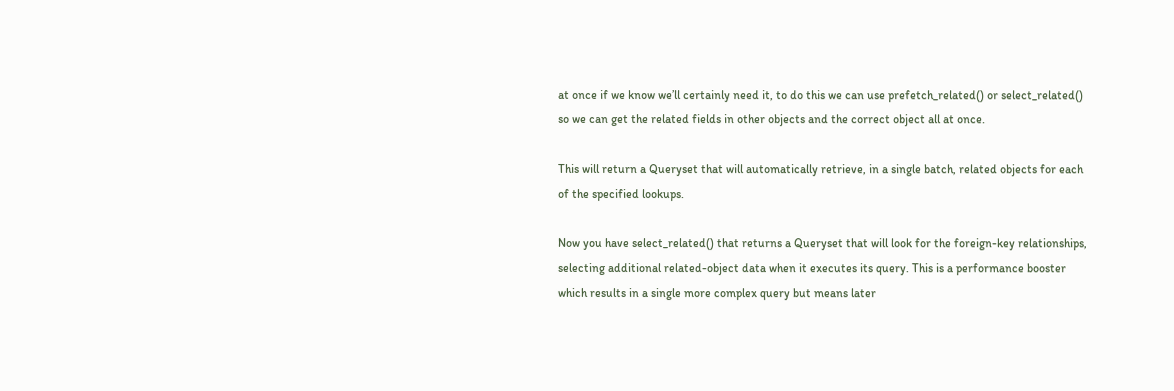at once if we know we’ll certainly need it, to do this we can use prefetch_related() or select_related() so we can get the related fields in other objects and the correct object all at once.

This will return a Queryset that will automatically retrieve, in a single batch, related objects for each of the specified lookups.

Now you have select_related() that returns a Queryset that will look for the foreign-key relationships, selecting additional related-object data when it executes its query. This is a performance booster which results in a single more complex query but means later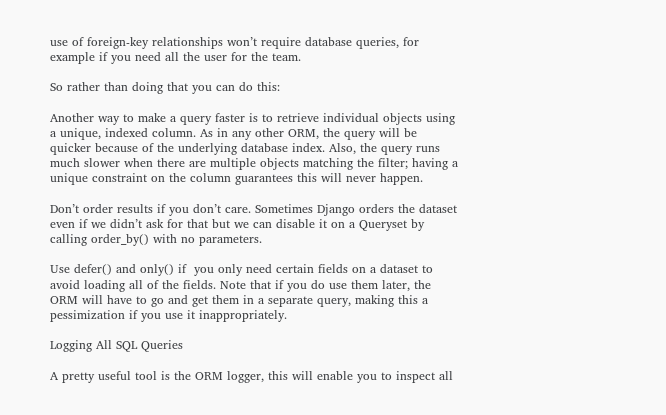use of foreign-key relationships won’t require database queries, for example if you need all the user for the team.

So rather than doing that you can do this:

Another way to make a query faster is to retrieve individual objects using a unique, indexed column. As in any other ORM, the query will be quicker because of the underlying database index. Also, the query runs much slower when there are multiple objects matching the filter; having a unique constraint on the column guarantees this will never happen.

Don’t order results if you don’t care. Sometimes Django orders the dataset even if we didn’t ask for that but we can disable it on a Queryset by calling order_by() with no parameters.

Use defer() and only() if  you only need certain fields on a dataset to avoid loading all of the fields. Note that if you do use them later, the ORM will have to go and get them in a separate query, making this a pessimization if you use it inappropriately.

Logging All SQL Queries

A pretty useful tool is the ORM logger, this will enable you to inspect all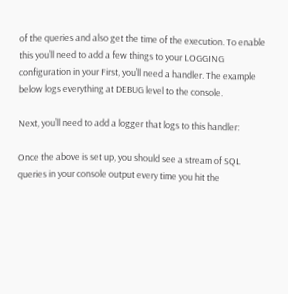of the queries and also get the time of the execution. To enable this you’ll need to add a few things to your LOGGING configuration in your First, you’ll need a handler. The example below logs everything at DEBUG level to the console.

Next, you’ll need to add a logger that logs to this handler:

Once the above is set up, you should see a stream of SQL queries in your console output every time you hit the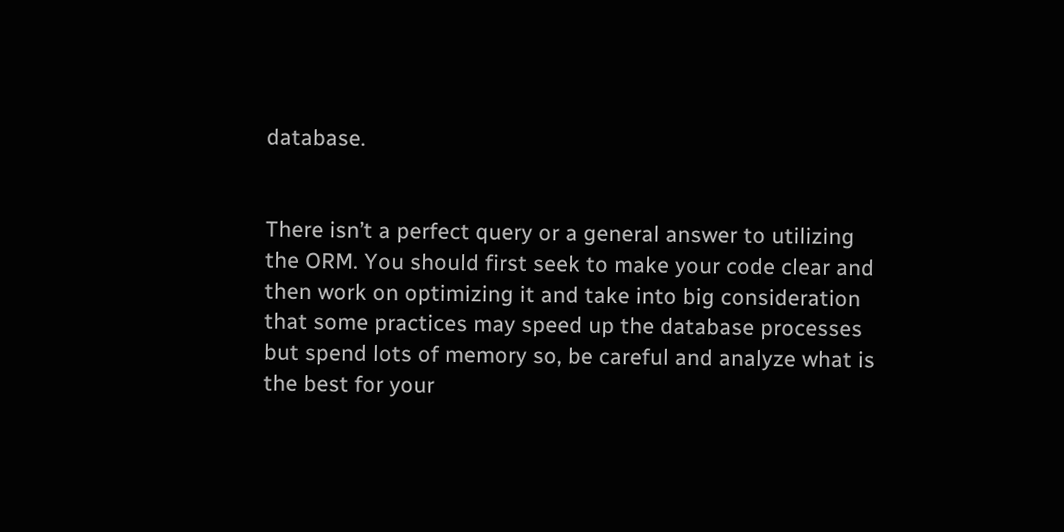database.


There isn’t a perfect query or a general answer to utilizing the ORM. You should first seek to make your code clear and then work on optimizing it and take into big consideration that some practices may speed up the database processes but spend lots of memory so, be careful and analyze what is the best for your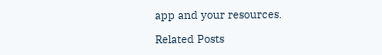app and your resources.

Related Posts